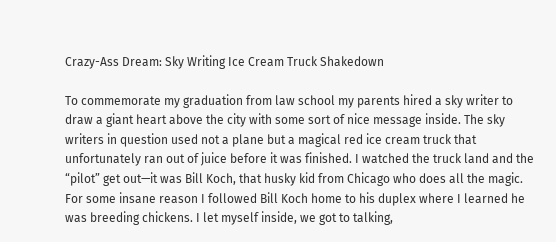Crazy-Ass Dream: Sky Writing Ice Cream Truck Shakedown

To commemorate my graduation from law school my parents hired a sky writer to draw a giant heart above the city with some sort of nice message inside. The sky writers in question used not a plane but a magical red ice cream truck that unfortunately ran out of juice before it was finished. I watched the truck land and the “pilot” get out—it was Bill Koch, that husky kid from Chicago who does all the magic. For some insane reason I followed Bill Koch home to his duplex where I learned he was breeding chickens. I let myself inside, we got to talking,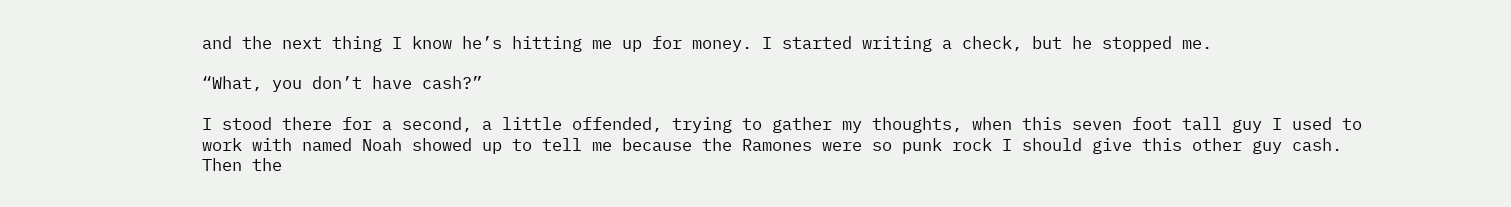and the next thing I know he’s hitting me up for money. I started writing a check, but he stopped me.

“What, you don’t have cash?”

I stood there for a second, a little offended, trying to gather my thoughts, when this seven foot tall guy I used to work with named Noah showed up to tell me because the Ramones were so punk rock I should give this other guy cash. Then the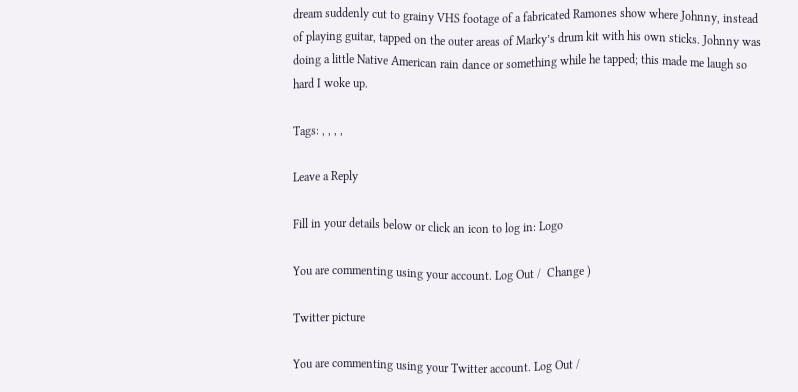dream suddenly cut to grainy VHS footage of a fabricated Ramones show where Johnny, instead of playing guitar, tapped on the outer areas of Marky’s drum kit with his own sticks. Johnny was doing a little Native American rain dance or something while he tapped; this made me laugh so hard I woke up.

Tags: , , , ,

Leave a Reply

Fill in your details below or click an icon to log in: Logo

You are commenting using your account. Log Out /  Change )

Twitter picture

You are commenting using your Twitter account. Log Out /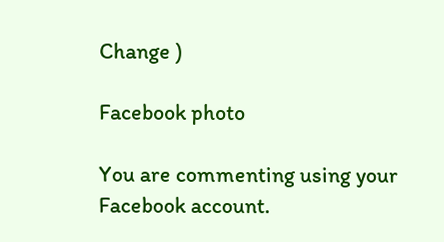Change )

Facebook photo

You are commenting using your Facebook account.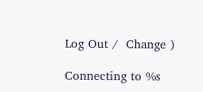Log Out /  Change )

Connecting to %s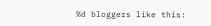%d bloggers like this: